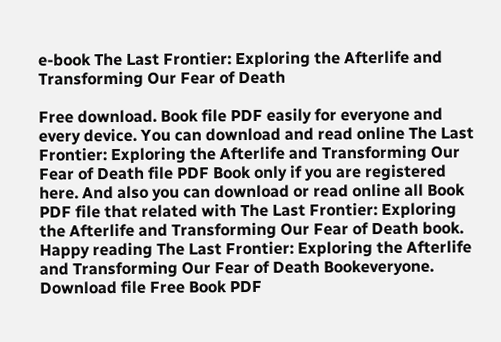e-book The Last Frontier: Exploring the Afterlife and Transforming Our Fear of Death

Free download. Book file PDF easily for everyone and every device. You can download and read online The Last Frontier: Exploring the Afterlife and Transforming Our Fear of Death file PDF Book only if you are registered here. And also you can download or read online all Book PDF file that related with The Last Frontier: Exploring the Afterlife and Transforming Our Fear of Death book. Happy reading The Last Frontier: Exploring the Afterlife and Transforming Our Fear of Death Bookeveryone. Download file Free Book PDF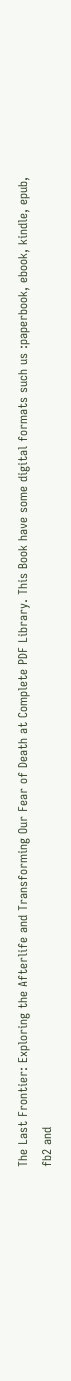The Last Frontier: Exploring the Afterlife and Transforming Our Fear of Death at Complete PDF Library. This Book have some digital formats such us :paperbook, ebook, kindle, epub, fb2 and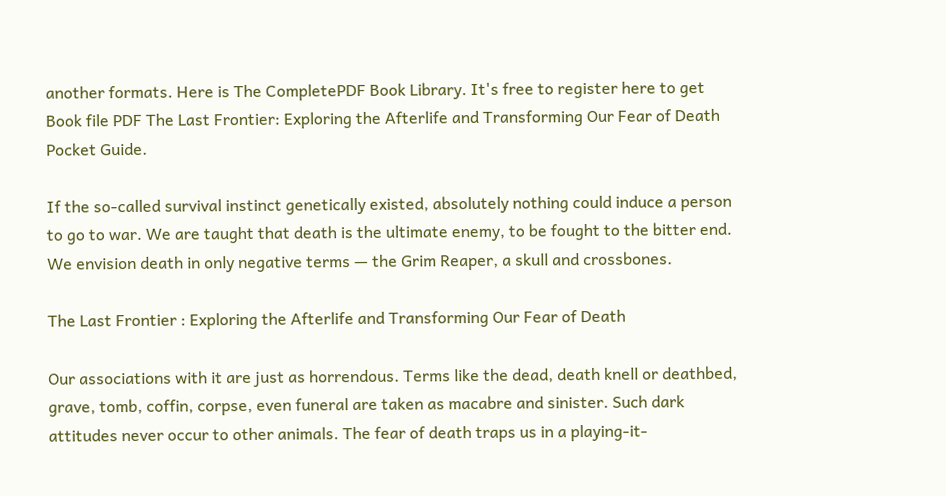another formats. Here is The CompletePDF Book Library. It's free to register here to get Book file PDF The Last Frontier: Exploring the Afterlife and Transforming Our Fear of Death Pocket Guide.

If the so-called survival instinct genetically existed, absolutely nothing could induce a person to go to war. We are taught that death is the ultimate enemy, to be fought to the bitter end. We envision death in only negative terms — the Grim Reaper, a skull and crossbones.

The Last Frontier : Exploring the Afterlife and Transforming Our Fear of Death

Our associations with it are just as horrendous. Terms like the dead, death knell or deathbed, grave, tomb, coffin, corpse, even funeral are taken as macabre and sinister. Such dark attitudes never occur to other animals. The fear of death traps us in a playing-it-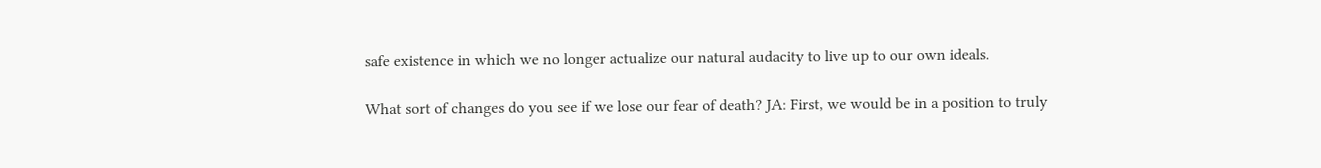safe existence in which we no longer actualize our natural audacity to live up to our own ideals.

What sort of changes do you see if we lose our fear of death? JA: First, we would be in a position to truly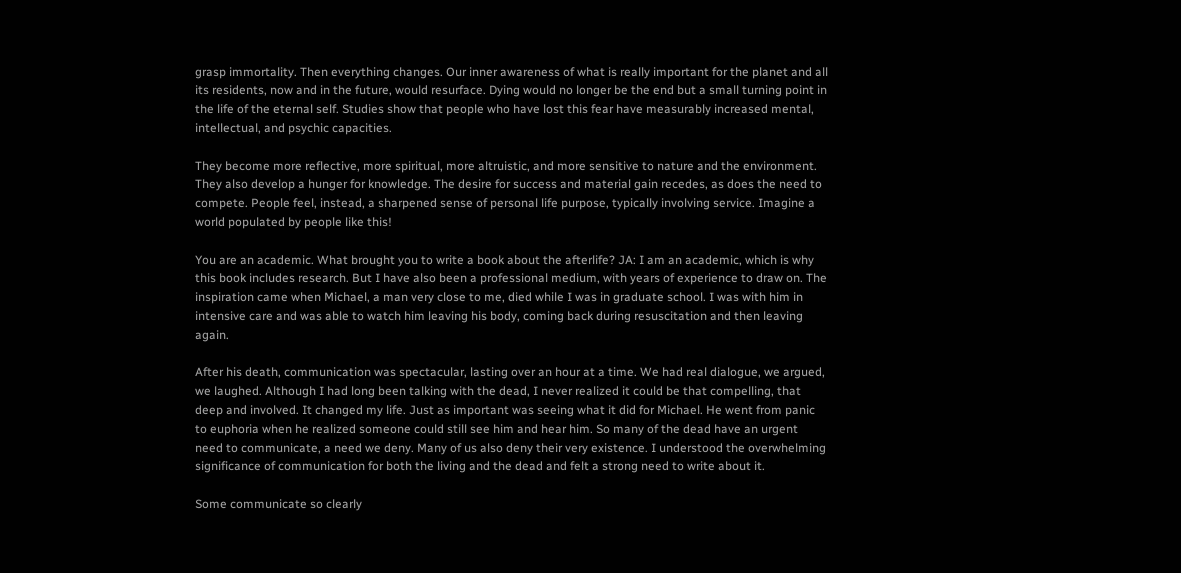grasp immortality. Then everything changes. Our inner awareness of what is really important for the planet and all its residents, now and in the future, would resurface. Dying would no longer be the end but a small turning point in the life of the eternal self. Studies show that people who have lost this fear have measurably increased mental, intellectual, and psychic capacities.

They become more reflective, more spiritual, more altruistic, and more sensitive to nature and the environment. They also develop a hunger for knowledge. The desire for success and material gain recedes, as does the need to compete. People feel, instead, a sharpened sense of personal life purpose, typically involving service. Imagine a world populated by people like this!

You are an academic. What brought you to write a book about the afterlife? JA: I am an academic, which is why this book includes research. But I have also been a professional medium, with years of experience to draw on. The inspiration came when Michael, a man very close to me, died while I was in graduate school. I was with him in intensive care and was able to watch him leaving his body, coming back during resuscitation and then leaving again.

After his death, communication was spectacular, lasting over an hour at a time. We had real dialogue, we argued, we laughed. Although I had long been talking with the dead, I never realized it could be that compelling, that deep and involved. It changed my life. Just as important was seeing what it did for Michael. He went from panic to euphoria when he realized someone could still see him and hear him. So many of the dead have an urgent need to communicate, a need we deny. Many of us also deny their very existence. I understood the overwhelming significance of communication for both the living and the dead and felt a strong need to write about it.

Some communicate so clearly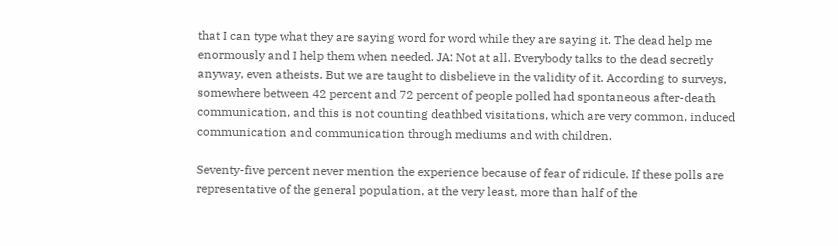that I can type what they are saying word for word while they are saying it. The dead help me enormously and I help them when needed. JA: Not at all. Everybody talks to the dead secretly anyway, even atheists. But we are taught to disbelieve in the validity of it. According to surveys, somewhere between 42 percent and 72 percent of people polled had spontaneous after-death communication, and this is not counting deathbed visitations, which are very common, induced communication and communication through mediums and with children.

Seventy-five percent never mention the experience because of fear of ridicule. If these polls are representative of the general population, at the very least, more than half of the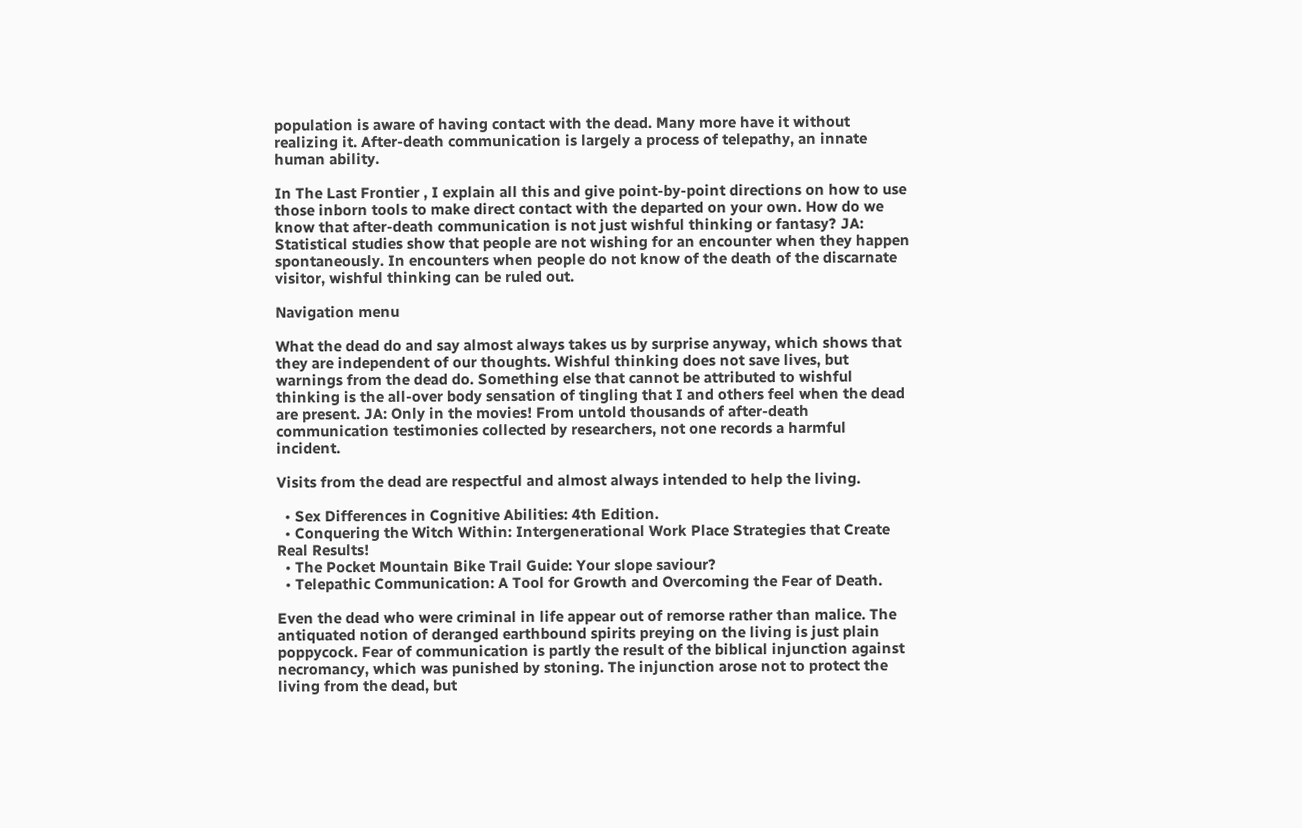population is aware of having contact with the dead. Many more have it without realizing it. After-death communication is largely a process of telepathy, an innate human ability.

In The Last Frontier , I explain all this and give point-by-point directions on how to use those inborn tools to make direct contact with the departed on your own. How do we know that after-death communication is not just wishful thinking or fantasy? JA: Statistical studies show that people are not wishing for an encounter when they happen spontaneously. In encounters when people do not know of the death of the discarnate visitor, wishful thinking can be ruled out.

Navigation menu

What the dead do and say almost always takes us by surprise anyway, which shows that they are independent of our thoughts. Wishful thinking does not save lives, but warnings from the dead do. Something else that cannot be attributed to wishful thinking is the all-over body sensation of tingling that I and others feel when the dead are present. JA: Only in the movies! From untold thousands of after-death communication testimonies collected by researchers, not one records a harmful incident.

Visits from the dead are respectful and almost always intended to help the living.

  • Sex Differences in Cognitive Abilities: 4th Edition.
  • Conquering the Witch Within: Intergenerational Work Place Strategies that Create Real Results!
  • The Pocket Mountain Bike Trail Guide: Your slope saviour?
  • Telepathic Communication: A Tool for Growth and Overcoming the Fear of Death.

Even the dead who were criminal in life appear out of remorse rather than malice. The antiquated notion of deranged earthbound spirits preying on the living is just plain poppycock. Fear of communication is partly the result of the biblical injunction against necromancy, which was punished by stoning. The injunction arose not to protect the living from the dead, but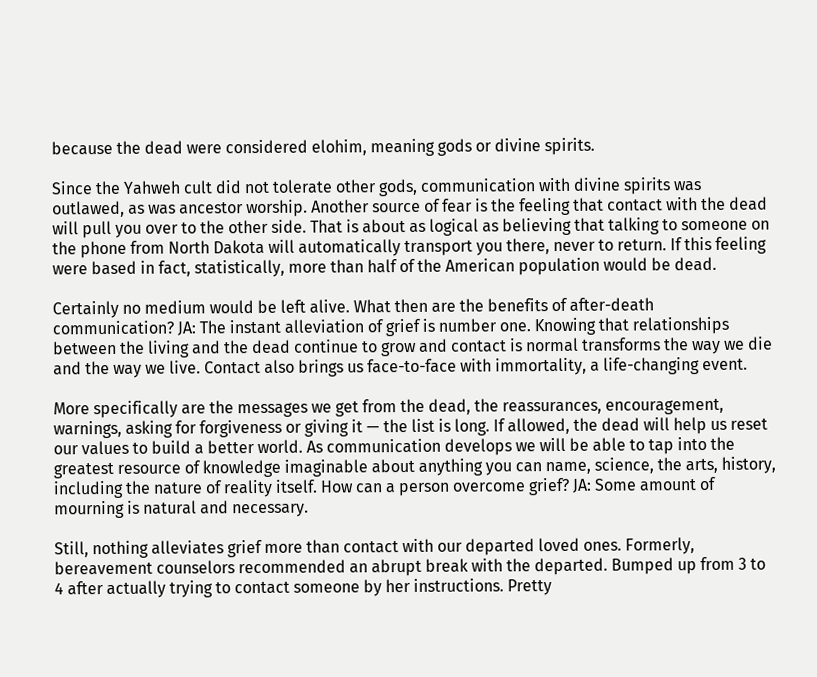because the dead were considered elohim, meaning gods or divine spirits.

Since the Yahweh cult did not tolerate other gods, communication with divine spirits was outlawed, as was ancestor worship. Another source of fear is the feeling that contact with the dead will pull you over to the other side. That is about as logical as believing that talking to someone on the phone from North Dakota will automatically transport you there, never to return. If this feeling were based in fact, statistically, more than half of the American population would be dead.

Certainly no medium would be left alive. What then are the benefits of after-death communication? JA: The instant alleviation of grief is number one. Knowing that relationships between the living and the dead continue to grow and contact is normal transforms the way we die and the way we live. Contact also brings us face-to-face with immortality, a life-changing event.

More specifically are the messages we get from the dead, the reassurances, encouragement, warnings, asking for forgiveness or giving it — the list is long. If allowed, the dead will help us reset our values to build a better world. As communication develops we will be able to tap into the greatest resource of knowledge imaginable about anything you can name, science, the arts, history, including the nature of reality itself. How can a person overcome grief? JA: Some amount of mourning is natural and necessary.

Still, nothing alleviates grief more than contact with our departed loved ones. Formerly, bereavement counselors recommended an abrupt break with the departed. Bumped up from 3 to 4 after actually trying to contact someone by her instructions. Pretty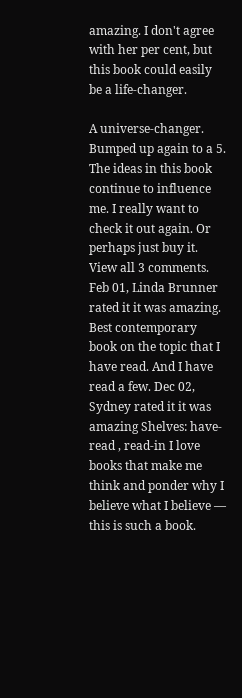amazing. I don't agree with her per cent, but this book could easily be a life-changer.

A universe-changer. Bumped up again to a 5. The ideas in this book continue to influence me. I really want to check it out again. Or perhaps just buy it. View all 3 comments. Feb 01, Linda Brunner rated it it was amazing. Best contemporary book on the topic that I have read. And I have read a few. Dec 02, Sydney rated it it was amazing Shelves: have-read , read-in I love books that make me think and ponder why I believe what I believe — this is such a book.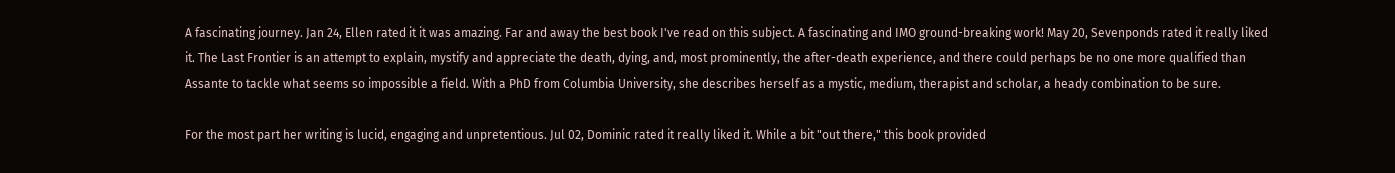A fascinating journey. Jan 24, Ellen rated it it was amazing. Far and away the best book I've read on this subject. A fascinating and IMO ground-breaking work! May 20, Sevenponds rated it really liked it. The Last Frontier is an attempt to explain, mystify and appreciate the death, dying, and, most prominently, the after-death experience, and there could perhaps be no one more qualified than Assante to tackle what seems so impossible a field. With a PhD from Columbia University, she describes herself as a mystic, medium, therapist and scholar, a heady combination to be sure.

For the most part her writing is lucid, engaging and unpretentious. Jul 02, Dominic rated it really liked it. While a bit "out there," this book provided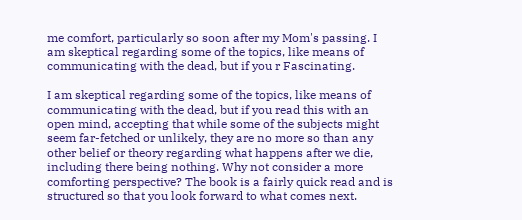me comfort, particularly so soon after my Mom's passing. I am skeptical regarding some of the topics, like means of communicating with the dead, but if you r Fascinating.

I am skeptical regarding some of the topics, like means of communicating with the dead, but if you read this with an open mind, accepting that while some of the subjects might seem far-fetched or unlikely, they are no more so than any other belief or theory regarding what happens after we die, including there being nothing. Why not consider a more comforting perspective? The book is a fairly quick read and is structured so that you look forward to what comes next.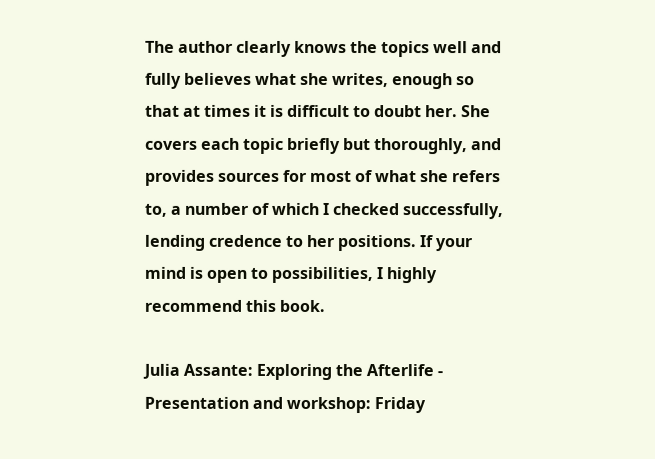The author clearly knows the topics well and fully believes what she writes, enough so that at times it is difficult to doubt her. She covers each topic briefly but thoroughly, and provides sources for most of what she refers to, a number of which I checked successfully, lending credence to her positions. If your mind is open to possibilities, I highly recommend this book.

Julia Assante: Exploring the Afterlife - Presentation and workshop: Friday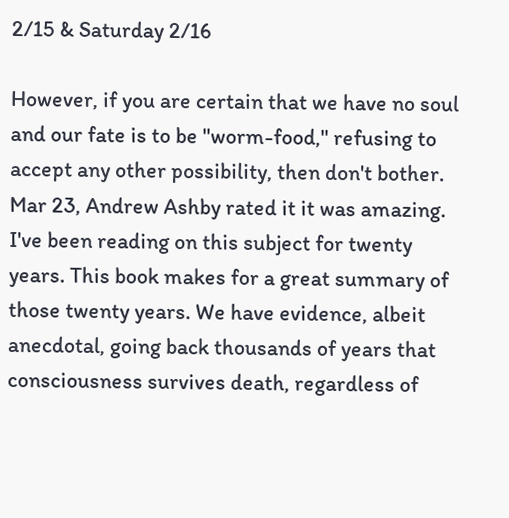2/15 & Saturday 2/16

However, if you are certain that we have no soul and our fate is to be "worm-food," refusing to accept any other possibility, then don't bother. Mar 23, Andrew Ashby rated it it was amazing. I've been reading on this subject for twenty years. This book makes for a great summary of those twenty years. We have evidence, albeit anecdotal, going back thousands of years that consciousness survives death, regardless of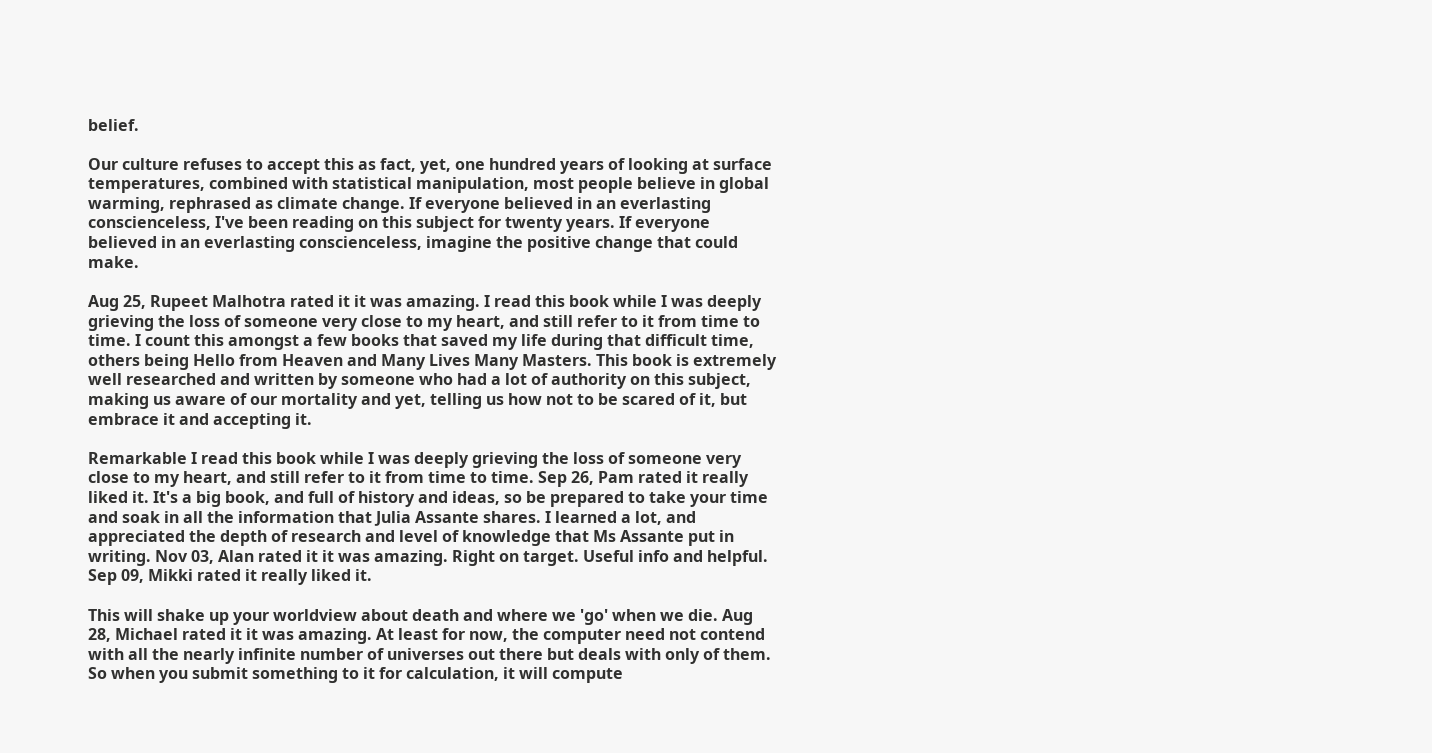belief.

Our culture refuses to accept this as fact, yet, one hundred years of looking at surface temperatures, combined with statistical manipulation, most people believe in global warming, rephrased as climate change. If everyone believed in an everlasting conscienceless, I've been reading on this subject for twenty years. If everyone believed in an everlasting conscienceless, imagine the positive change that could make.

Aug 25, Rupeet Malhotra rated it it was amazing. I read this book while I was deeply grieving the loss of someone very close to my heart, and still refer to it from time to time. I count this amongst a few books that saved my life during that difficult time, others being Hello from Heaven and Many Lives Many Masters. This book is extremely well researched and written by someone who had a lot of authority on this subject, making us aware of our mortality and yet, telling us how not to be scared of it, but embrace it and accepting it.

Remarkable I read this book while I was deeply grieving the loss of someone very close to my heart, and still refer to it from time to time. Sep 26, Pam rated it really liked it. It's a big book, and full of history and ideas, so be prepared to take your time and soak in all the information that Julia Assante shares. I learned a lot, and appreciated the depth of research and level of knowledge that Ms Assante put in writing. Nov 03, Alan rated it it was amazing. Right on target. Useful info and helpful. Sep 09, Mikki rated it really liked it.

This will shake up your worldview about death and where we 'go' when we die. Aug 28, Michael rated it it was amazing. At least for now, the computer need not contend with all the nearly infinite number of universes out there but deals with only of them. So when you submit something to it for calculation, it will compute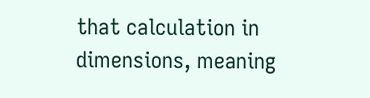that calculation in dimensions, meaning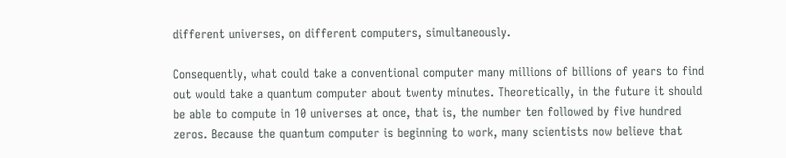different universes, on different computers, simultaneously.

Consequently, what could take a conventional computer many millions of billions of years to find out would take a quantum computer about twenty minutes. Theoretically, in the future it should be able to compute in 10 universes at once, that is, the number ten followed by five hundred zeros. Because the quantum computer is beginning to work, many scientists now believe that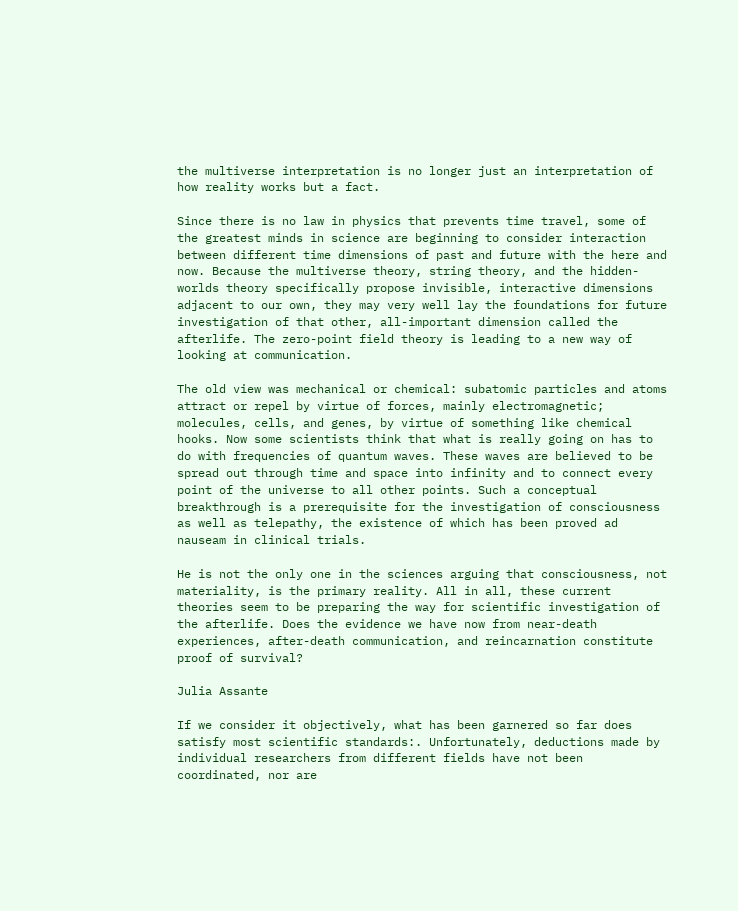the multiverse interpretation is no longer just an interpretation of how reality works but a fact.

Since there is no law in physics that prevents time travel, some of the greatest minds in science are beginning to consider interaction between different time dimensions of past and future with the here and now. Because the multiverse theory, string theory, and the hidden-worlds theory specifically propose invisible, interactive dimensions adjacent to our own, they may very well lay the foundations for future investigation of that other, all-important dimension called the afterlife. The zero-point field theory is leading to a new way of looking at communication.

The old view was mechanical or chemical: subatomic particles and atoms attract or repel by virtue of forces, mainly electromagnetic; molecules, cells, and genes, by virtue of something like chemical hooks. Now some scientists think that what is really going on has to do with frequencies of quantum waves. These waves are believed to be spread out through time and space into infinity and to connect every point of the universe to all other points. Such a conceptual breakthrough is a prerequisite for the investigation of consciousness as well as telepathy, the existence of which has been proved ad nauseam in clinical trials.

He is not the only one in the sciences arguing that consciousness, not materiality, is the primary reality. All in all, these current theories seem to be preparing the way for scientific investigation of the afterlife. Does the evidence we have now from near-death experiences, after-death communication, and reincarnation constitute proof of survival?

Julia Assante

If we consider it objectively, what has been garnered so far does satisfy most scientific standards:. Unfortunately, deductions made by individual researchers from different fields have not been coordinated, nor are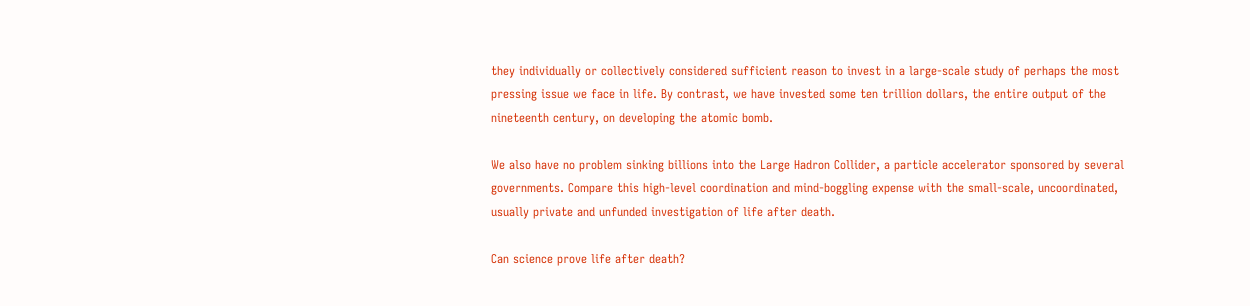they individually or collectively considered sufficient reason to invest in a large-scale study of perhaps the most pressing issue we face in life. By contrast, we have invested some ten trillion dollars, the entire output of the nineteenth century, on developing the atomic bomb.

We also have no problem sinking billions into the Large Hadron Collider, a particle accelerator sponsored by several governments. Compare this high-level coordination and mind-boggling expense with the small-scale, uncoordinated, usually private and unfunded investigation of life after death.

Can science prove life after death?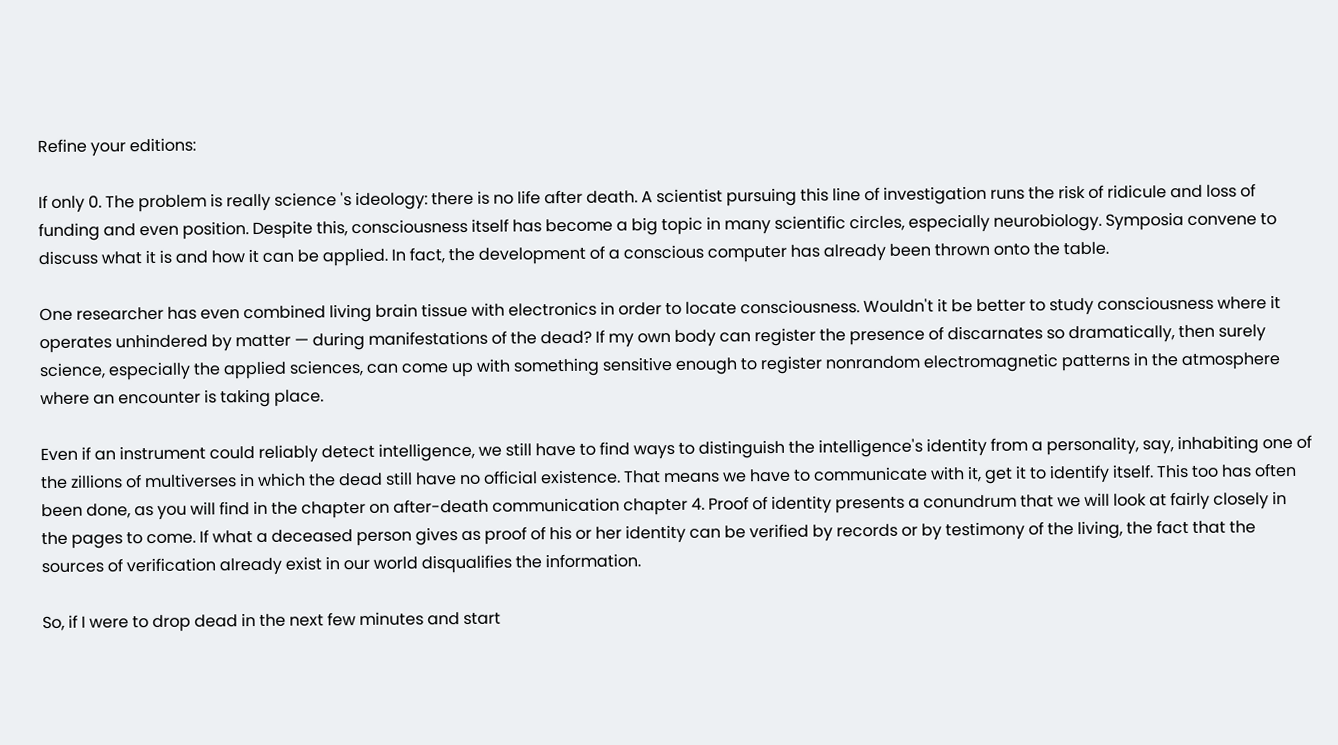Refine your editions:

If only 0. The problem is really science 's ideology: there is no life after death. A scientist pursuing this line of investigation runs the risk of ridicule and loss of funding and even position. Despite this, consciousness itself has become a big topic in many scientific circles, especially neurobiology. Symposia convene to discuss what it is and how it can be applied. In fact, the development of a conscious computer has already been thrown onto the table.

One researcher has even combined living brain tissue with electronics in order to locate consciousness. Wouldn't it be better to study consciousness where it operates unhindered by matter — during manifestations of the dead? If my own body can register the presence of discarnates so dramatically, then surely science, especially the applied sciences, can come up with something sensitive enough to register nonrandom electromagnetic patterns in the atmosphere where an encounter is taking place.

Even if an instrument could reliably detect intelligence, we still have to find ways to distinguish the intelligence's identity from a personality, say, inhabiting one of the zillions of multiverses in which the dead still have no official existence. That means we have to communicate with it, get it to identify itself. This too has often been done, as you will find in the chapter on after-death communication chapter 4. Proof of identity presents a conundrum that we will look at fairly closely in the pages to come. If what a deceased person gives as proof of his or her identity can be verified by records or by testimony of the living, the fact that the sources of verification already exist in our world disqualifies the information.

So, if I were to drop dead in the next few minutes and start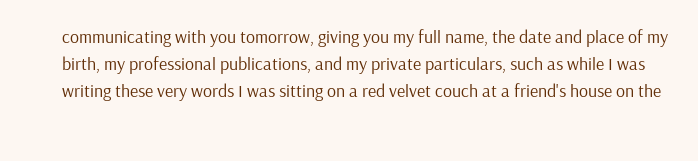communicating with you tomorrow, giving you my full name, the date and place of my birth, my professional publications, and my private particulars, such as while I was writing these very words I was sitting on a red velvet couch at a friend's house on the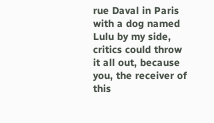rue Daval in Paris with a dog named Lulu by my side, critics could throw it all out, because you, the receiver of this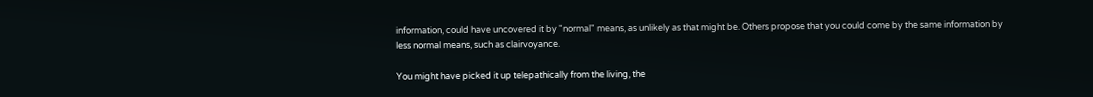information, could have uncovered it by "normal" means, as unlikely as that might be. Others propose that you could come by the same information by less normal means, such as clairvoyance.

You might have picked it up telepathically from the living, the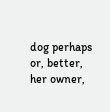dog perhaps or, better, her owner,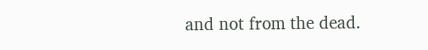and not from the dead.